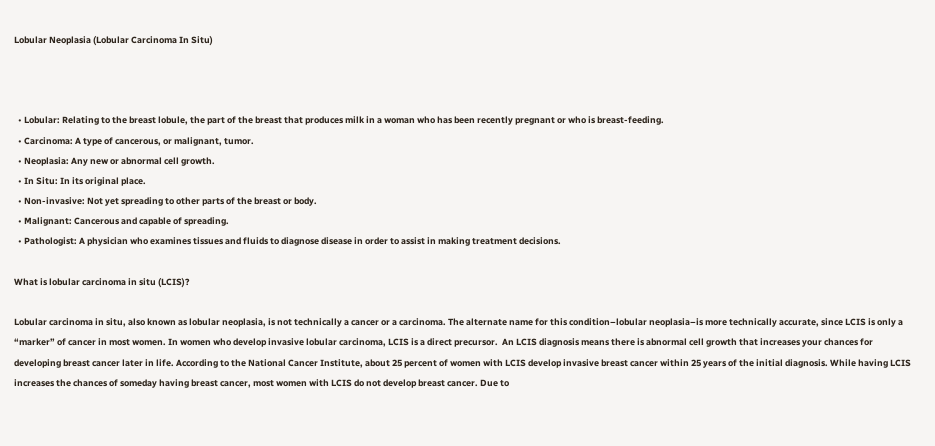Lobular Neoplasia (Lobular Carcinoma In Situ)



  • Lobular: Relating to the breast lobule, the part of the breast that produces milk in a woman who has been recently pregnant or who is breast-feeding.
  • Carcinoma: A type of cancerous, or malignant, tumor.
  • Neoplasia: Any new or abnormal cell growth.
  • In Situ: In its original place.
  • Non-invasive: Not yet spreading to other parts of the breast or body.
  • Malignant: Cancerous and capable of spreading.
  • Pathologist: A physician who examines tissues and fluids to diagnose disease in order to assist in making treatment decisions.

What is lobular carcinoma in situ (LCIS)?

Lobular carcinoma in situ, also known as lobular neoplasia, is not technically a cancer or a carcinoma. The alternate name for this condition–lobular neoplasia–is more technically accurate, since LCIS is only a “marker” of cancer in most women. In women who develop invasive lobular carcinoma, LCIS is a direct precursor.  An LCIS diagnosis means there is abnormal cell growth that increases your chances for developing breast cancer later in life. According to the National Cancer Institute, about 25 percent of women with LCIS develop invasive breast cancer within 25 years of the initial diagnosis. While having LCIS increases the chances of someday having breast cancer, most women with LCIS do not develop breast cancer. Due to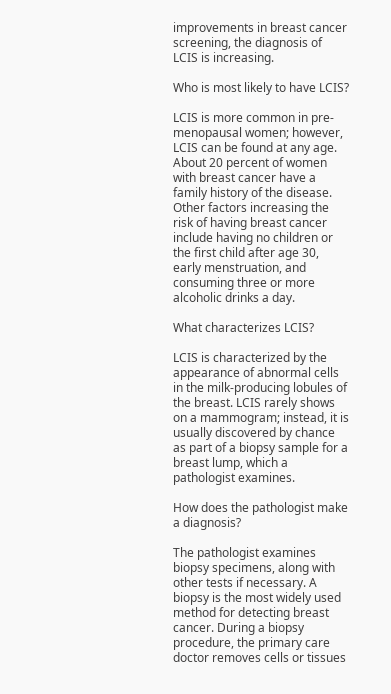improvements in breast cancer screening, the diagnosis of LCIS is increasing.

Who is most likely to have LCIS?

LCIS is more common in pre-menopausal women; however, LCIS can be found at any age.  About 20 percent of women with breast cancer have a family history of the disease. Other factors increasing the risk of having breast cancer include having no children or the first child after age 30, early menstruation, and consuming three or more alcoholic drinks a day.

What characterizes LCIS?

LCIS is characterized by the appearance of abnormal cells in the milk-producing lobules of the breast. LCIS rarely shows on a mammogram; instead, it is usually discovered by chance as part of a biopsy sample for a breast lump, which a pathologist examines.

How does the pathologist make a diagnosis?

The pathologist examines biopsy specimens, along with other tests if necessary. A biopsy is the most widely used method for detecting breast cancer. During a biopsy procedure, the primary care doctor removes cells or tissues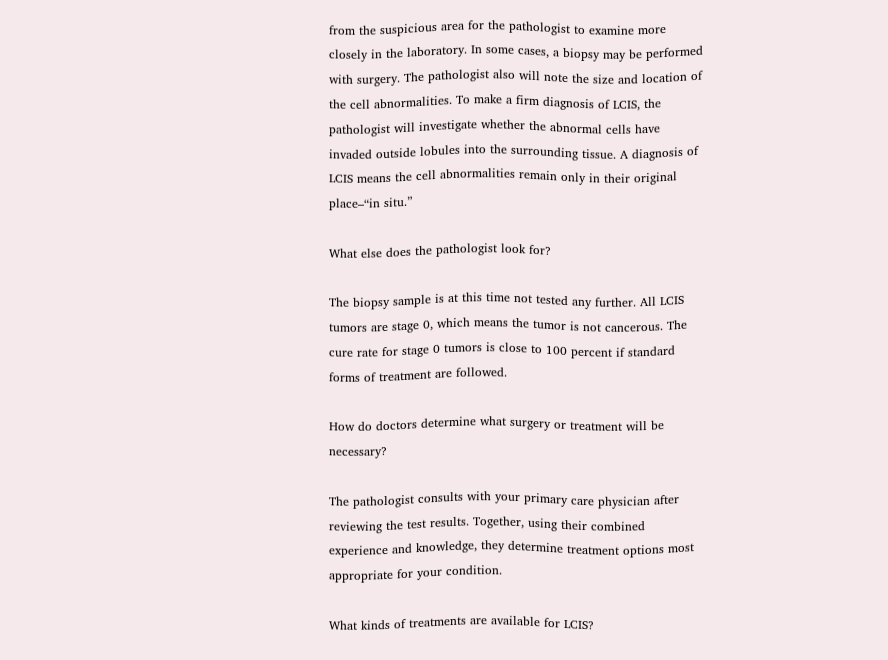from the suspicious area for the pathologist to examine more closely in the laboratory. In some cases, a biopsy may be performed with surgery. The pathologist also will note the size and location of the cell abnormalities. To make a firm diagnosis of LCIS, the pathologist will investigate whether the abnormal cells have invaded outside lobules into the surrounding tissue. A diagnosis of LCIS means the cell abnormalities remain only in their original place–“in situ.”

What else does the pathologist look for?

The biopsy sample is at this time not tested any further. All LCIS tumors are stage 0, which means the tumor is not cancerous. The cure rate for stage 0 tumors is close to 100 percent if standard forms of treatment are followed.

How do doctors determine what surgery or treatment will be necessary?

The pathologist consults with your primary care physician after reviewing the test results. Together, using their combined experience and knowledge, they determine treatment options most appropriate for your condition.

What kinds of treatments are available for LCIS?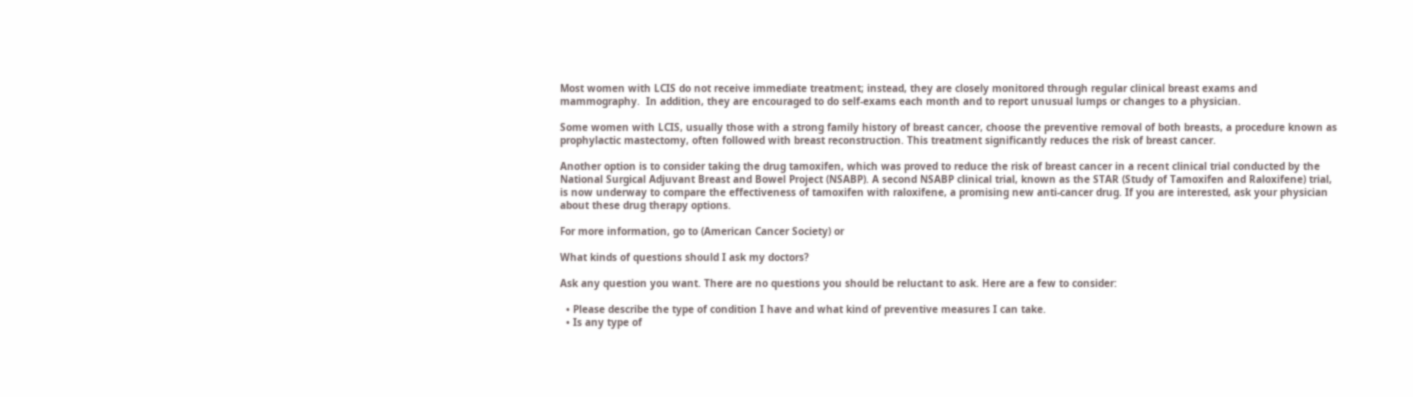Most women with LCIS do not receive immediate treatment; instead, they are closely monitored through regular clinical breast exams and mammography.  In addition, they are encouraged to do self-exams each month and to report unusual lumps or changes to a physician.

Some women with LCIS, usually those with a strong family history of breast cancer, choose the preventive removal of both breasts, a procedure known as prophylactic mastectomy, often followed with breast reconstruction. This treatment significantly reduces the risk of breast cancer.

Another option is to consider taking the drug tamoxifen, which was proved to reduce the risk of breast cancer in a recent clinical trial conducted by the National Surgical Adjuvant Breast and Bowel Project (NSABP). A second NSABP clinical trial, known as the STAR (Study of Tamoxifen and Raloxifene) trial, is now underway to compare the effectiveness of tamoxifen with raloxifene, a promising new anti-cancer drug. If you are interested, ask your physician about these drug therapy options.

For more information, go to (American Cancer Society) or

What kinds of questions should I ask my doctors?

Ask any question you want. There are no questions you should be reluctant to ask. Here are a few to consider:

  • Please describe the type of condition I have and what kind of preventive measures I can take.
  • Is any type of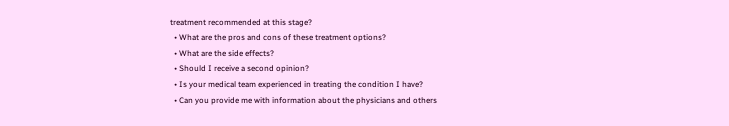treatment recommended at this stage?
  • What are the pros and cons of these treatment options?
  • What are the side effects?
  • Should I receive a second opinion?
  • Is your medical team experienced in treating the condition I have?
  • Can you provide me with information about the physicians and others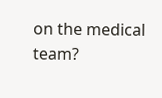on the medical team?